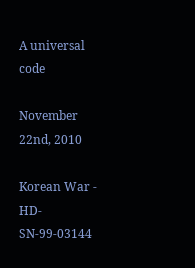A universal code

November 22nd, 2010

Korean War - HD-SN-99-03144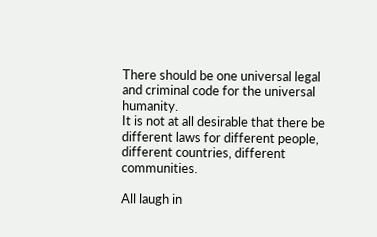There should be one universal legal and criminal code for the universal humanity.
It is not at all desirable that there be different laws for different people,
different countries, different communities.

All laugh in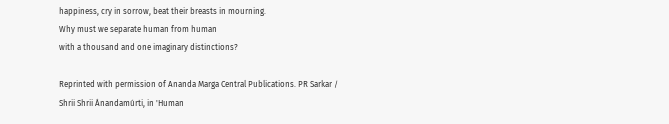happiness, cry in sorrow, beat their breasts in mourning.
Why must we separate human from human
with a thousand and one imaginary distinctions?

Reprinted with permission of Ananda Marga Central Publications. PR Sarkar / Shrii Shrii Ánandamúrti, in 'Human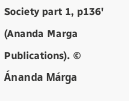Society part 1, p136' (Ananda Marga Publications). © Ánanda Márga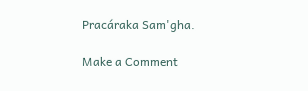Pracáraka Sam'gha.

Make a Comment